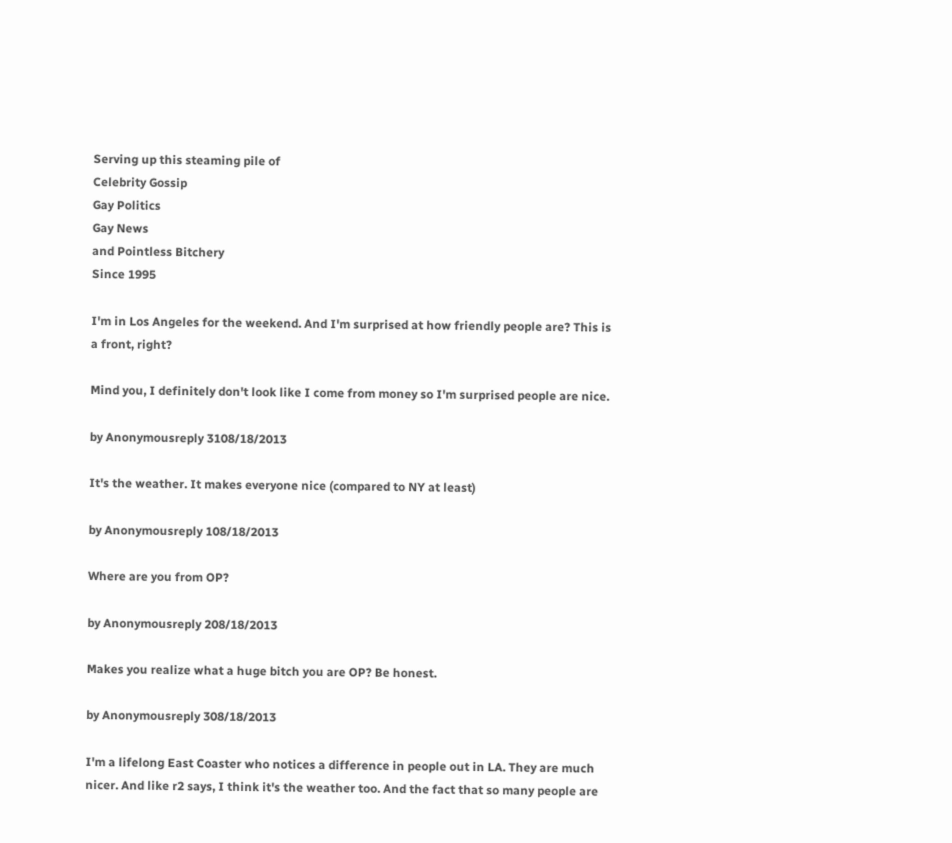Serving up this steaming pile of
Celebrity Gossip
Gay Politics
Gay News
and Pointless Bitchery
Since 1995

I'm in Los Angeles for the weekend. And I'm surprised at how friendly people are? This is a front, right?

Mind you, I definitely don't look like I come from money so I'm surprised people are nice.

by Anonymousreply 3108/18/2013

It's the weather. It makes everyone nice (compared to NY at least)

by Anonymousreply 108/18/2013

Where are you from OP?

by Anonymousreply 208/18/2013

Makes you realize what a huge bitch you are OP? Be honest.

by Anonymousreply 308/18/2013

I'm a lifelong East Coaster who notices a difference in people out in LA. They are much nicer. And like r2 says, I think it's the weather too. And the fact that so many people are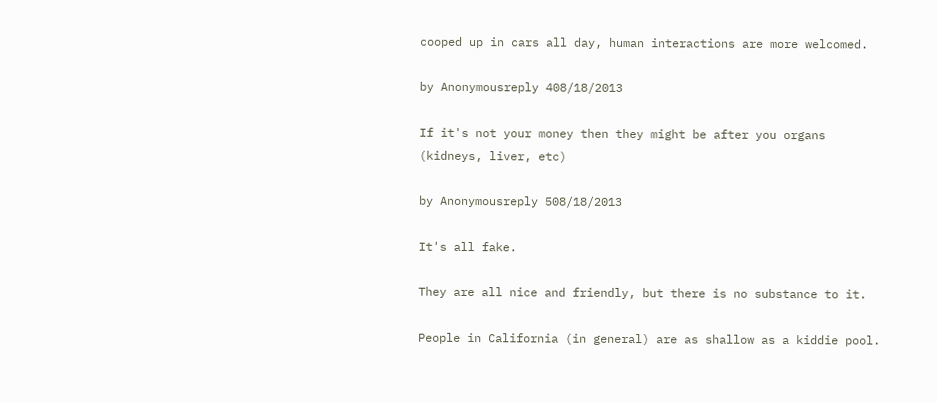cooped up in cars all day, human interactions are more welcomed.

by Anonymousreply 408/18/2013

If it's not your money then they might be after you organs (kidneys, liver, etc)

by Anonymousreply 508/18/2013

It's all fake.

They are all nice and friendly, but there is no substance to it.

People in California (in general) are as shallow as a kiddie pool.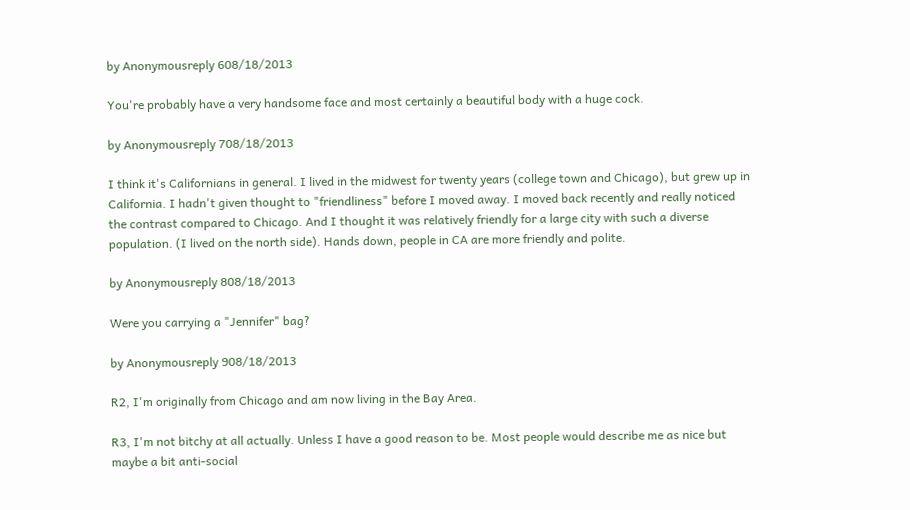by Anonymousreply 608/18/2013

You're probably have a very handsome face and most certainly a beautiful body with a huge cock.

by Anonymousreply 708/18/2013

I think it's Californians in general. I lived in the midwest for twenty years (college town and Chicago), but grew up in California. I hadn't given thought to "friendliness" before I moved away. I moved back recently and really noticed the contrast compared to Chicago. And I thought it was relatively friendly for a large city with such a diverse population. (I lived on the north side). Hands down, people in CA are more friendly and polite.

by Anonymousreply 808/18/2013

Were you carrying a "Jennifer" bag?

by Anonymousreply 908/18/2013

R2, I'm originally from Chicago and am now living in the Bay Area.

R3, I'm not bitchy at all actually. Unless I have a good reason to be. Most people would describe me as nice but maybe a bit anti-social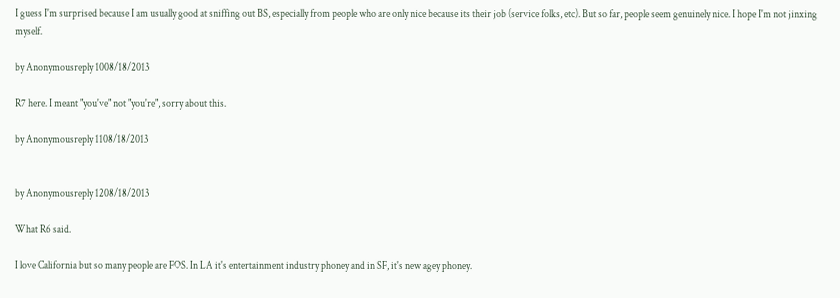I guess I'm surprised because I am usually good at sniffing out BS, especially from people who are only nice because its their job (service folks, etc). But so far, people seem genuinely nice. I hope I'm not jinxing myself.

by Anonymousreply 1008/18/2013

R7 here. I meant "you've" not "you're", sorry about this.

by Anonymousreply 1108/18/2013


by Anonymousreply 1208/18/2013

What R6 said.

I love California but so many people are FOS. In LA it's entertainment industry phoney and in SF, it's new agey phoney.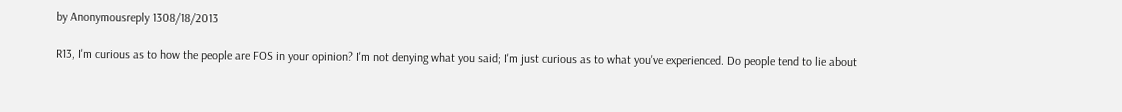by Anonymousreply 1308/18/2013

R13, I'm curious as to how the people are FOS in your opinion? I'm not denying what you said; I'm just curious as to what you've experienced. Do people tend to lie about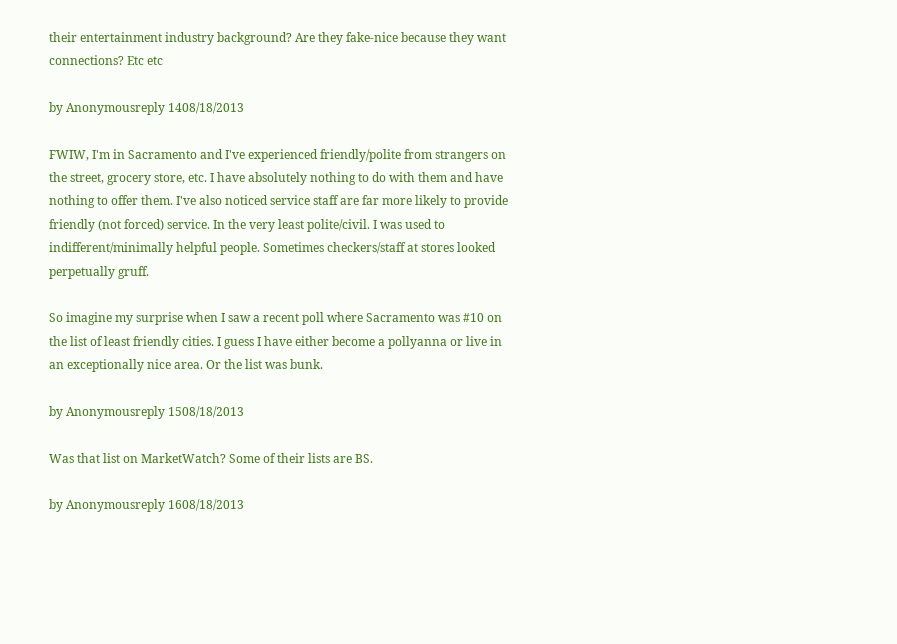their entertainment industry background? Are they fake-nice because they want connections? Etc etc

by Anonymousreply 1408/18/2013

FWIW, I'm in Sacramento and I've experienced friendly/polite from strangers on the street, grocery store, etc. I have absolutely nothing to do with them and have nothing to offer them. I've also noticed service staff are far more likely to provide friendly (not forced) service. In the very least polite/civil. I was used to indifferent/minimally helpful people. Sometimes checkers/staff at stores looked perpetually gruff.

So imagine my surprise when I saw a recent poll where Sacramento was #10 on the list of least friendly cities. I guess I have either become a pollyanna or live in an exceptionally nice area. Or the list was bunk.

by Anonymousreply 1508/18/2013

Was that list on MarketWatch? Some of their lists are BS.

by Anonymousreply 1608/18/2013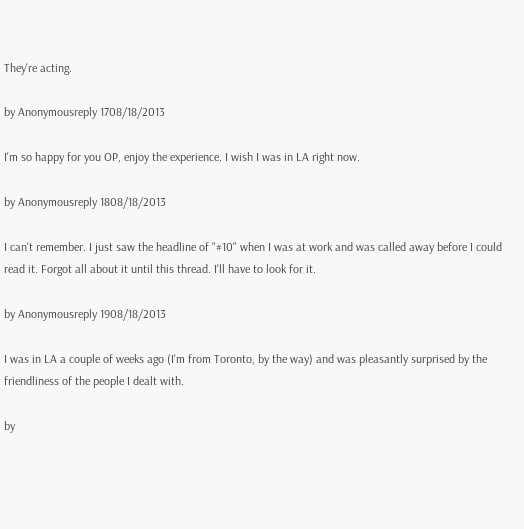They're acting.

by Anonymousreply 1708/18/2013

I'm so happy for you OP, enjoy the experience. I wish I was in LA right now.

by Anonymousreply 1808/18/2013

I can't remember. I just saw the headline of "#10" when I was at work and was called away before I could read it. Forgot all about it until this thread. I'll have to look for it.

by Anonymousreply 1908/18/2013

I was in LA a couple of weeks ago (I'm from Toronto, by the way) and was pleasantly surprised by the friendliness of the people I dealt with.

by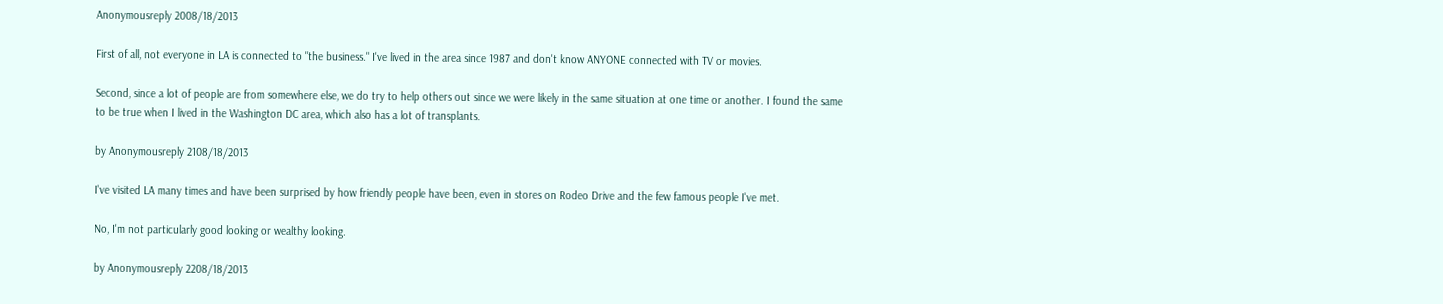Anonymousreply 2008/18/2013

First of all, not everyone in LA is connected to "the business." I've lived in the area since 1987 and don't know ANYONE connected with TV or movies.

Second, since a lot of people are from somewhere else, we do try to help others out since we were likely in the same situation at one time or another. I found the same to be true when I lived in the Washington DC area, which also has a lot of transplants.

by Anonymousreply 2108/18/2013

I've visited LA many times and have been surprised by how friendly people have been, even in stores on Rodeo Drive and the few famous people I've met.

No, I'm not particularly good looking or wealthy looking.

by Anonymousreply 2208/18/2013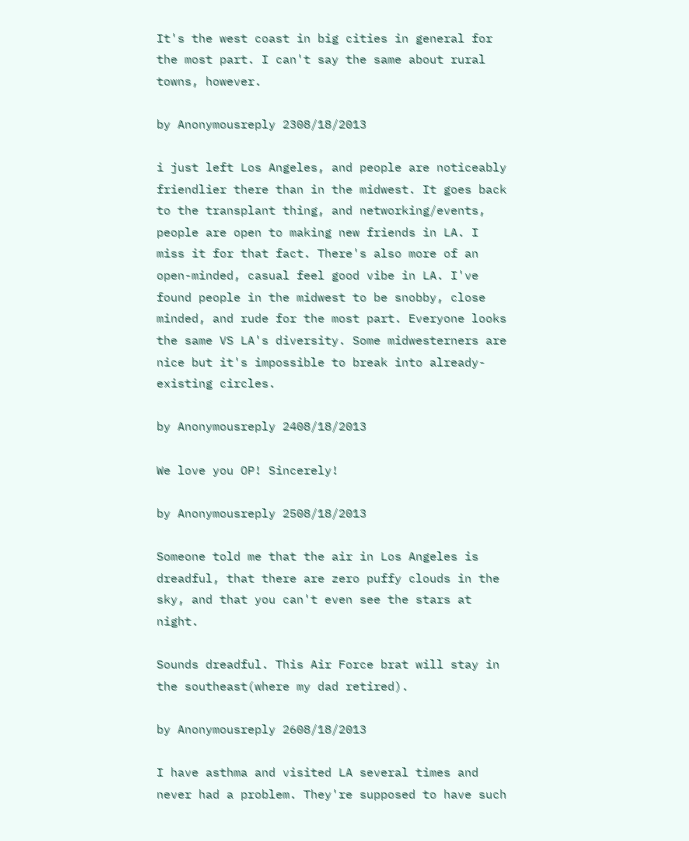It's the west coast in big cities in general for the most part. I can't say the same about rural towns, however.

by Anonymousreply 2308/18/2013

i just left Los Angeles, and people are noticeably friendlier there than in the midwest. It goes back to the transplant thing, and networking/events, people are open to making new friends in LA. I miss it for that fact. There's also more of an open-minded, casual feel good vibe in LA. I've found people in the midwest to be snobby, close minded, and rude for the most part. Everyone looks the same VS LA's diversity. Some midwesterners are nice but it's impossible to break into already-existing circles.

by Anonymousreply 2408/18/2013

We love you OP! Sincerely!

by Anonymousreply 2508/18/2013

Someone told me that the air in Los Angeles is dreadful, that there are zero puffy clouds in the sky, and that you can't even see the stars at night.

Sounds dreadful. This Air Force brat will stay in the southeast(where my dad retired).

by Anonymousreply 2608/18/2013

I have asthma and visited LA several times and never had a problem. They're supposed to have such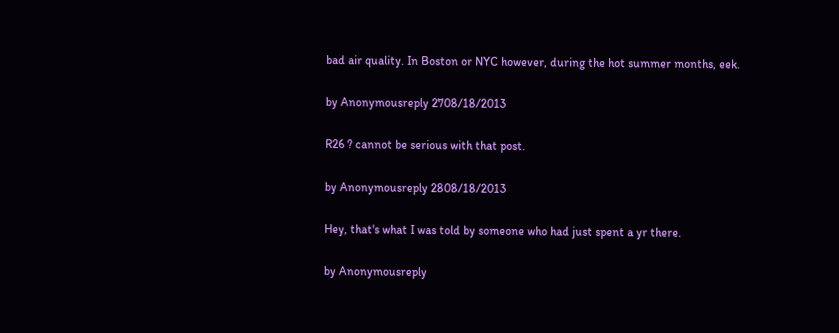bad air quality. In Boston or NYC however, during the hot summer months, eek.

by Anonymousreply 2708/18/2013

R26 ? cannot be serious with that post.

by Anonymousreply 2808/18/2013

Hey, that's what I was told by someone who had just spent a yr there.

by Anonymousreply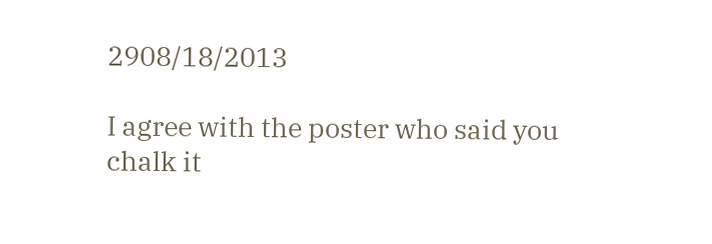2908/18/2013

I agree with the poster who said you chalk it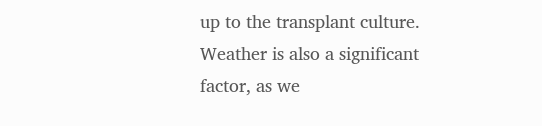up to the transplant culture. Weather is also a significant factor, as we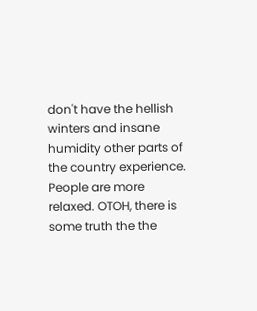don't have the hellish winters and insane humidity other parts of the country experience. People are more relaxed. OTOH, there is some truth the the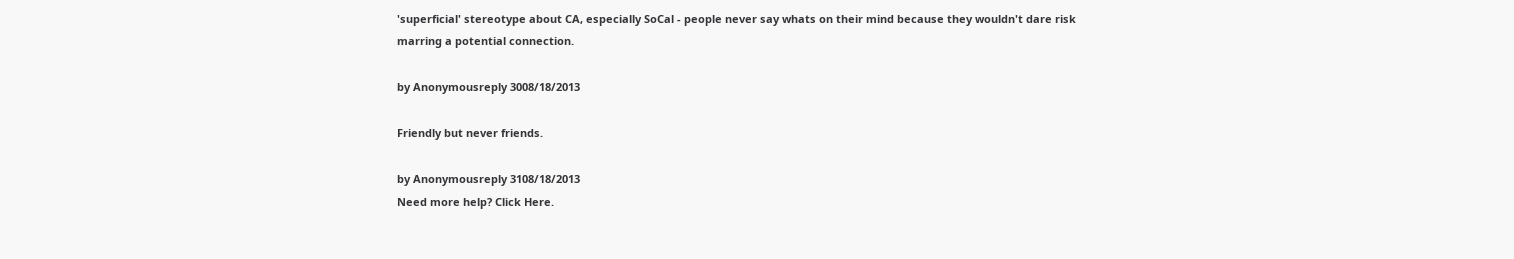'superficial' stereotype about CA, especially SoCal - people never say whats on their mind because they wouldn't dare risk marring a potential connection.

by Anonymousreply 3008/18/2013

Friendly but never friends.

by Anonymousreply 3108/18/2013
Need more help? Click Here.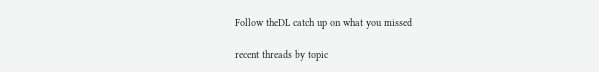Follow theDL catch up on what you missed

recent threads by topic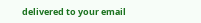delivered to your email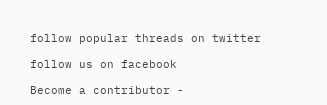follow popular threads on twitter

follow us on facebook

Become a contributor -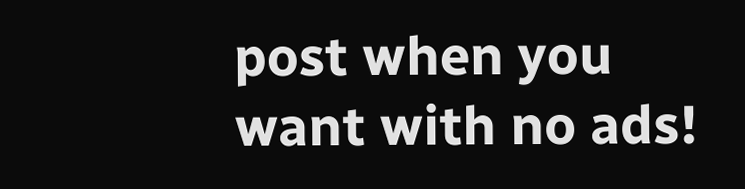post when you want with no ads!